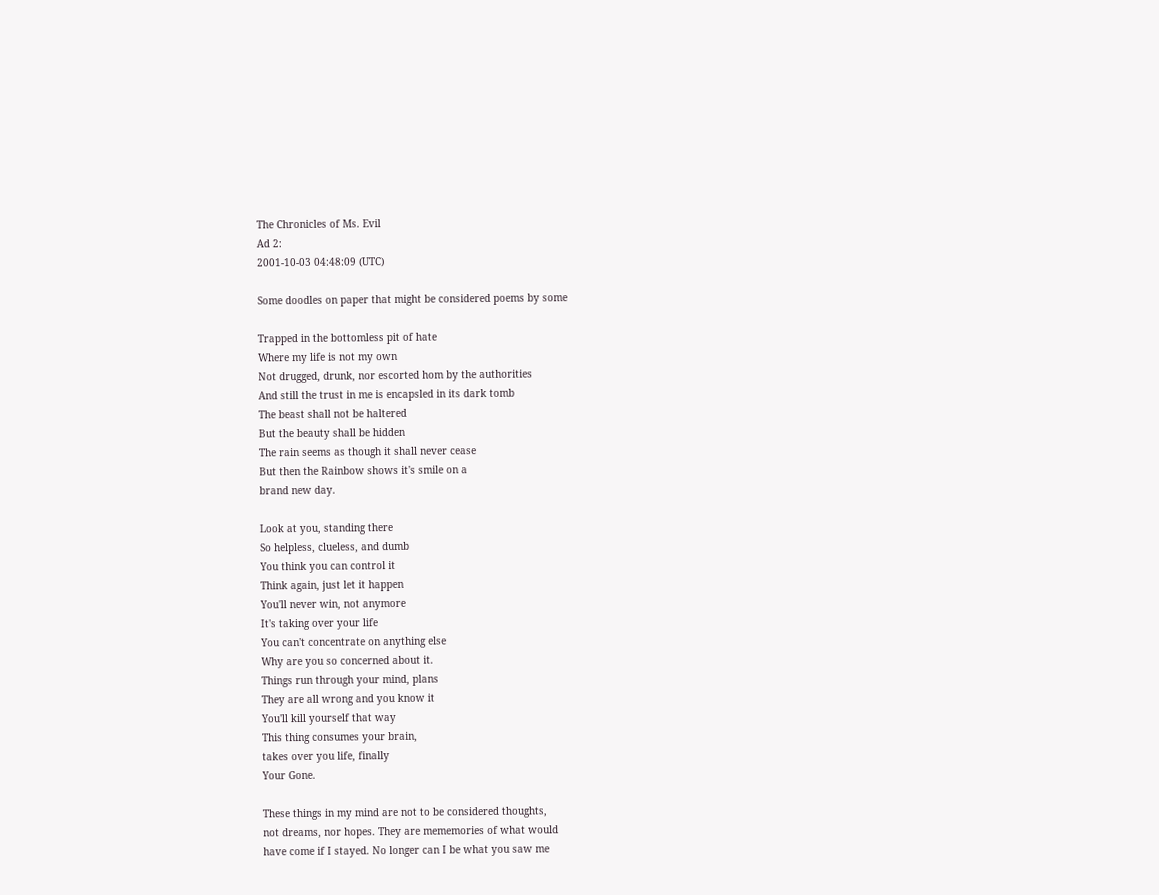The Chronicles of Ms. Evil
Ad 2:
2001-10-03 04:48:09 (UTC)

Some doodles on paper that might be considered poems by some

Trapped in the bottomless pit of hate
Where my life is not my own
Not drugged, drunk, nor escorted hom by the authorities
And still the trust in me is encapsled in its dark tomb
The beast shall not be haltered
But the beauty shall be hidden
The rain seems as though it shall never cease
But then the Rainbow shows it's smile on a
brand new day.

Look at you, standing there
So helpless, clueless, and dumb
You think you can control it
Think again, just let it happen
You'll never win, not anymore
It's taking over your life
You can't concentrate on anything else
Why are you so concerned about it.
Things run through your mind, plans
They are all wrong and you know it
You'll kill yourself that way
This thing consumes your brain,
takes over you life, finally
Your Gone.

These things in my mind are not to be considered thoughts,
not dreams, nor hopes. They are mememories of what would
have come if I stayed. No longer can I be what you saw me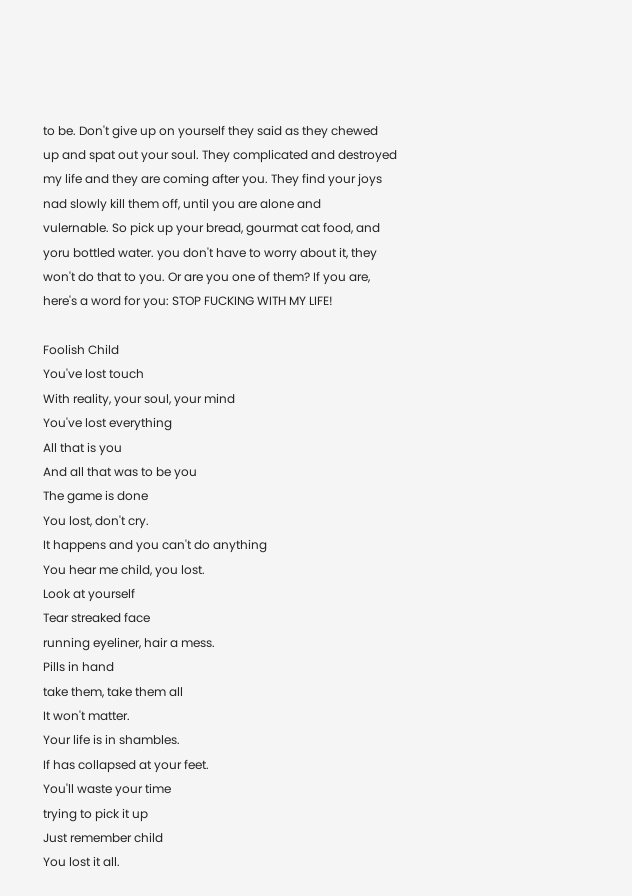to be. Don't give up on yourself they said as they chewed
up and spat out your soul. They complicated and destroyed
my life and they are coming after you. They find your joys
nad slowly kill them off, until you are alone and
vulernable. So pick up your bread, gourmat cat food, and
yoru bottled water. you don't have to worry about it, they
won't do that to you. Or are you one of them? If you are,
here's a word for you: STOP FUCKING WITH MY LIFE!

Foolish Child
You've lost touch
With reality, your soul, your mind
You've lost everything
All that is you
And all that was to be you
The game is done
You lost, don't cry.
It happens and you can't do anything
You hear me child, you lost.
Look at yourself
Tear streaked face
running eyeliner, hair a mess.
Pills in hand
take them, take them all
It won't matter.
Your life is in shambles.
If has collapsed at your feet.
You'll waste your time
trying to pick it up
Just remember child
You lost it all.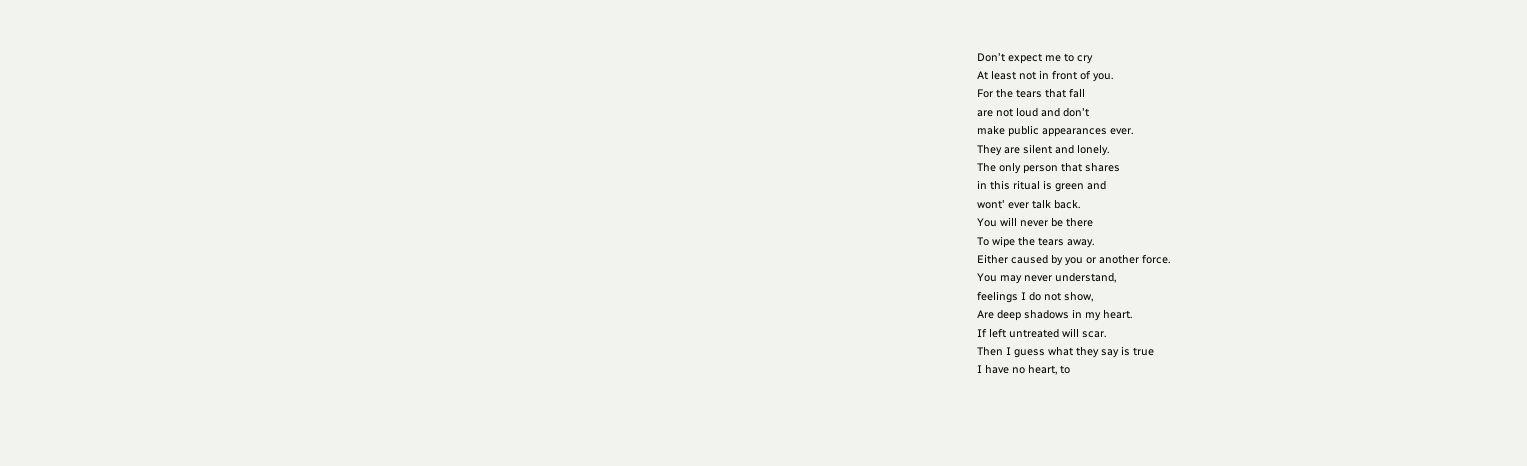Don't expect me to cry
At least not in front of you.
For the tears that fall
are not loud and don't
make public appearances ever.
They are silent and lonely.
The only person that shares
in this ritual is green and
wont' ever talk back.
You will never be there
To wipe the tears away.
Either caused by you or another force.
You may never understand,
feelings I do not show,
Are deep shadows in my heart.
If left untreated will scar.
Then I guess what they say is true
I have no heart, to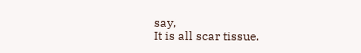say,
It is all scar tissue.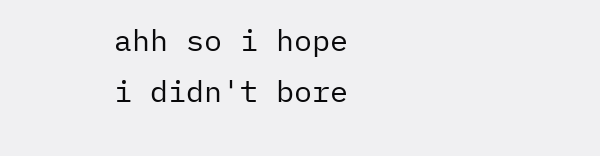ahh so i hope i didn't bore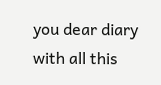you dear diary with all this